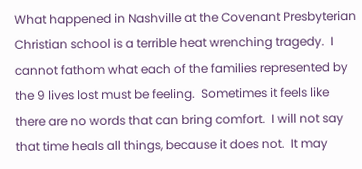What happened in Nashville at the Covenant Presbyterian Christian school is a terrible heat wrenching tragedy.  I cannot fathom what each of the families represented by the 9 lives lost must be feeling.  Sometimes it feels like there are no words that can bring comfort.  I will not say that time heals all things, because it does not.  It may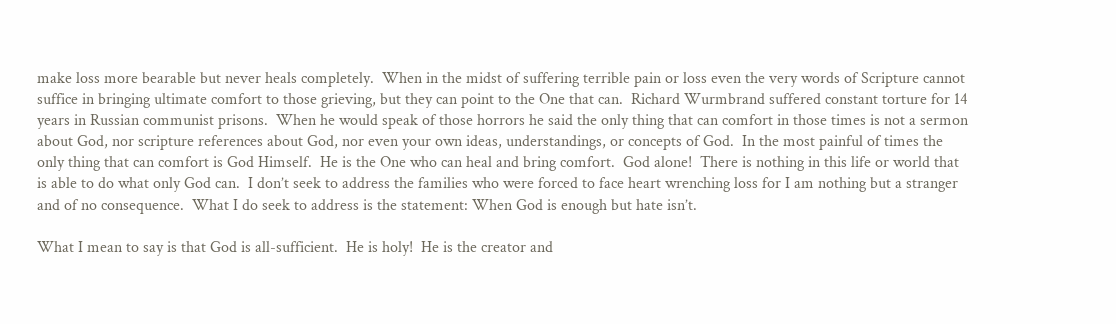make loss more bearable but never heals completely.  When in the midst of suffering terrible pain or loss even the very words of Scripture cannot suffice in bringing ultimate comfort to those grieving, but they can point to the One that can.  Richard Wurmbrand suffered constant torture for 14 years in Russian communist prisons.  When he would speak of those horrors he said the only thing that can comfort in those times is not a sermon about God, nor scripture references about God, nor even your own ideas, understandings, or concepts of God.  In the most painful of times the only thing that can comfort is God Himself.  He is the One who can heal and bring comfort.  God alone!  There is nothing in this life or world that is able to do what only God can.  I don’t seek to address the families who were forced to face heart wrenching loss for I am nothing but a stranger and of no consequence.  What I do seek to address is the statement: When God is enough but hate isn’t.

What I mean to say is that God is all-sufficient.  He is holy!  He is the creator and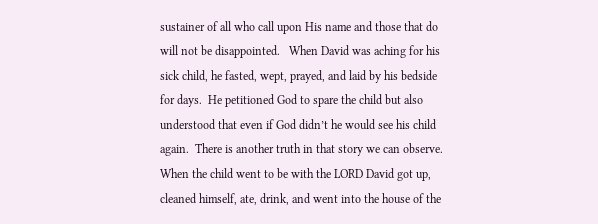sustainer of all who call upon His name and those that do will not be disappointed.   When David was aching for his sick child, he fasted, wept, prayed, and laid by his bedside for days.  He petitioned God to spare the child but also understood that even if God didn’t he would see his child again.  There is another truth in that story we can observe.  When the child went to be with the LORD David got up, cleaned himself, ate, drink, and went into the house of the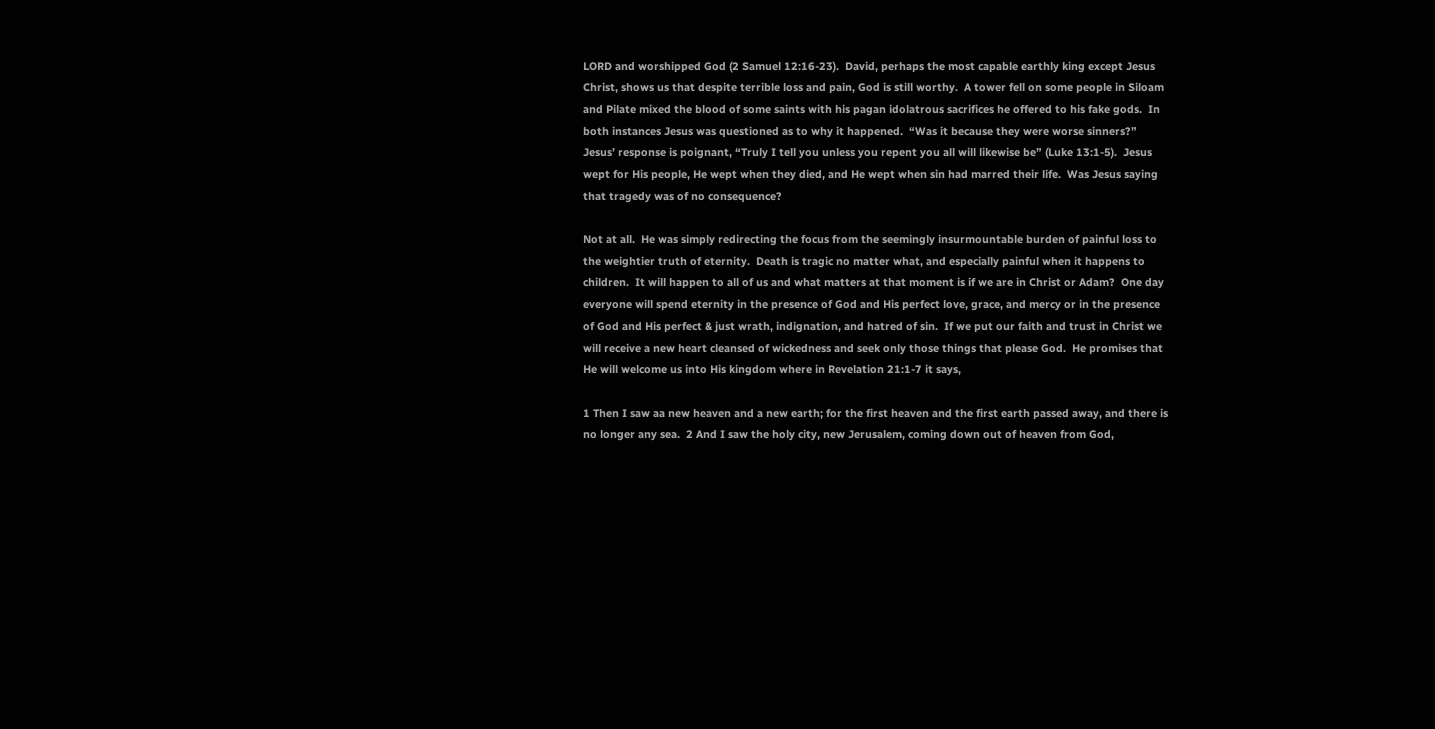LORD and worshipped God (2 Samuel 12:16-23).  David, perhaps the most capable earthly king except Jesus Christ, shows us that despite terrible loss and pain, God is still worthy.  A tower fell on some people in Siloam and Pilate mixed the blood of some saints with his pagan idolatrous sacrifices he offered to his fake gods.  In both instances Jesus was questioned as to why it happened.  “Was it because they were worse sinners?”  Jesus’ response is poignant, “Truly I tell you unless you repent you all will likewise be” (Luke 13:1-5).  Jesus wept for His people, He wept when they died, and He wept when sin had marred their life.  Was Jesus saying that tragedy was of no consequence?

Not at all.  He was simply redirecting the focus from the seemingly insurmountable burden of painful loss to the weightier truth of eternity.  Death is tragic no matter what, and especially painful when it happens to children.  It will happen to all of us and what matters at that moment is if we are in Christ or Adam?  One day everyone will spend eternity in the presence of God and His perfect love, grace, and mercy or in the presence of God and His perfect & just wrath, indignation, and hatred of sin.  If we put our faith and trust in Christ we will receive a new heart cleansed of wickedness and seek only those things that please God.  He promises that He will welcome us into His kingdom where in Revelation 21:1-7 it says,

1 Then I saw aa new heaven and a new earth; for the first heaven and the first earth passed away, and there is no longer any sea.  2 And I saw the holy city, new Jerusalem, coming down out of heaven from God,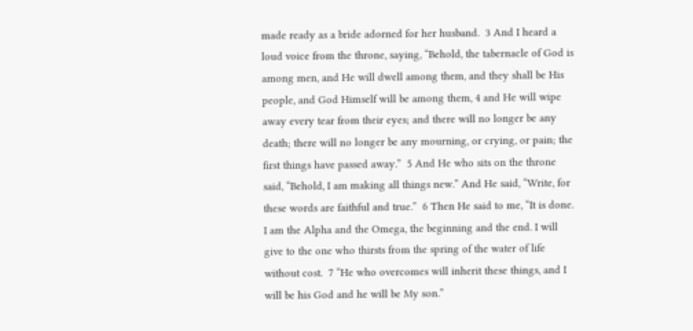made ready as a bride adorned for her husband.  3 And I heard a loud voice from the throne, saying, “Behold, the tabernacle of God is among men, and He will dwell among them, and they shall be His people, and God Himself will be among them, 4 and He will wipe away every tear from their eyes; and there will no longer be any death; there will no longer be any mourning, or crying, or pain; the first things have passed away.”  5 And He who sits on the throne said, “Behold, I am making all things new.” And He said, “Write, for these words are faithful and true.”  6 Then He said to me, “It is done. I am the Alpha and the Omega, the beginning and the end. I will give to the one who thirsts from the spring of the water of life without cost.  7 “He who overcomes will inherit these things, and I will be his God and he will be My son.”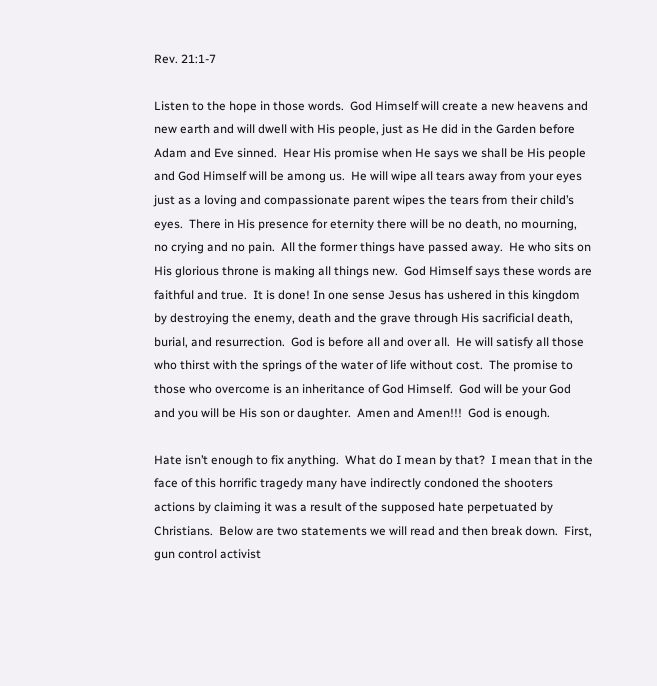Rev. 21:1-7

Listen to the hope in those words.  God Himself will create a new heavens and new earth and will dwell with His people, just as He did in the Garden before Adam and Eve sinned.  Hear His promise when He says we shall be His people and God Himself will be among us.  He will wipe all tears away from your eyes just as a loving and compassionate parent wipes the tears from their child’s eyes.  There in His presence for eternity there will be no death, no mourning, no crying and no pain.  All the former things have passed away.  He who sits on His glorious throne is making all things new.  God Himself says these words are faithful and true.  It is done! In one sense Jesus has ushered in this kingdom by destroying the enemy, death and the grave through His sacrificial death, burial, and resurrection.  God is before all and over all.  He will satisfy all those who thirst with the springs of the water of life without cost.  The promise to those who overcome is an inheritance of God Himself.  God will be your God and you will be His son or daughter.  Amen and Amen!!!  God is enough.

Hate isn’t enough to fix anything.  What do I mean by that?  I mean that in the face of this horrific tragedy many have indirectly condoned the shooters actions by claiming it was a result of the supposed hate perpetuated by Christians.  Below are two statements we will read and then break down.  First, gun control activist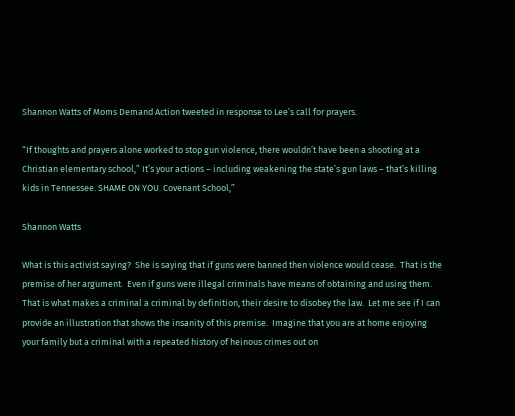Shannon Watts of Moms Demand Action tweeted in response to Lee’s call for prayers.

“If thoughts and prayers alone worked to stop gun violence, there wouldn’t have been a shooting at a Christian elementary school,” It’s your actions – including weakening the state’s gun laws – that’s killing kids in Tennessee. SHAME ON YOU. Covenant School,”

Shannon Watts

What is this activist saying?  She is saying that if guns were banned then violence would cease.  That is the premise of her argument.  Even if guns were illegal criminals have means of obtaining and using them.  That is what makes a criminal a criminal by definition, their desire to disobey the law.  Let me see if I can provide an illustration that shows the insanity of this premise.  Imagine that you are at home enjoying your family but a criminal with a repeated history of heinous crimes out on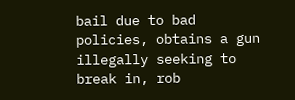bail due to bad policies, obtains a gun illegally seeking to break in, rob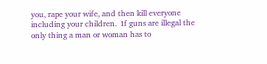you, rape your wife, and then kill everyone including your children.  If guns are illegal the only thing a man or woman has to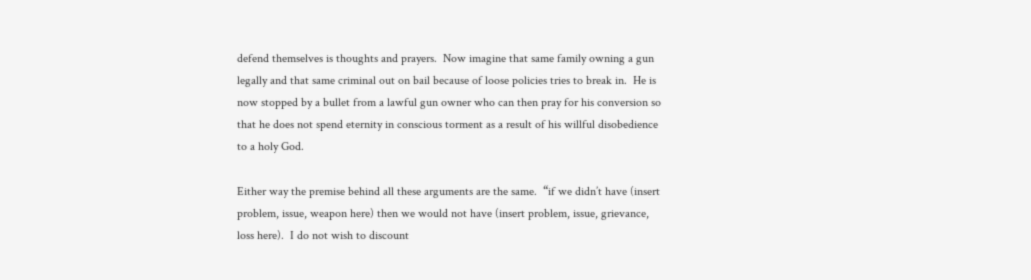defend themselves is thoughts and prayers.  Now imagine that same family owning a gun legally and that same criminal out on bail because of loose policies tries to break in.  He is now stopped by a bullet from a lawful gun owner who can then pray for his conversion so that he does not spend eternity in conscious torment as a result of his willful disobedience to a holy God.

Either way the premise behind all these arguments are the same.  “if we didn’t have (insert problem, issue, weapon here) then we would not have (insert problem, issue, grievance, loss here).  I do not wish to discount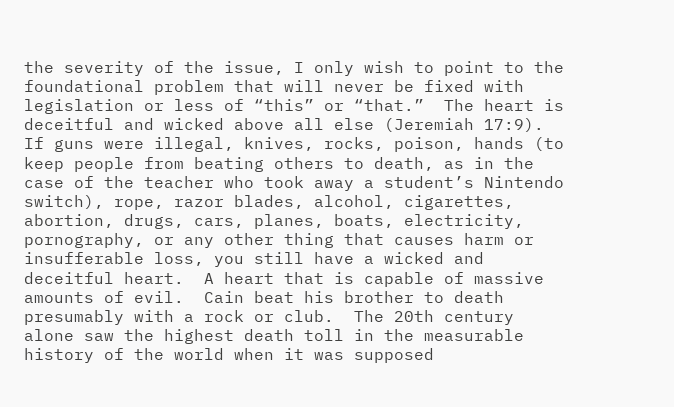the severity of the issue, I only wish to point to the foundational problem that will never be fixed with legislation or less of “this” or “that.”  The heart is deceitful and wicked above all else (Jeremiah 17:9).  If guns were illegal, knives, rocks, poison, hands (to keep people from beating others to death, as in the case of the teacher who took away a student’s Nintendo switch), rope, razor blades, alcohol, cigarettes, abortion, drugs, cars, planes, boats, electricity, pornography, or any other thing that causes harm or insufferable loss, you still have a wicked and deceitful heart.  A heart that is capable of massive amounts of evil.  Cain beat his brother to death presumably with a rock or club.  The 20th century alone saw the highest death toll in the measurable history of the world when it was supposed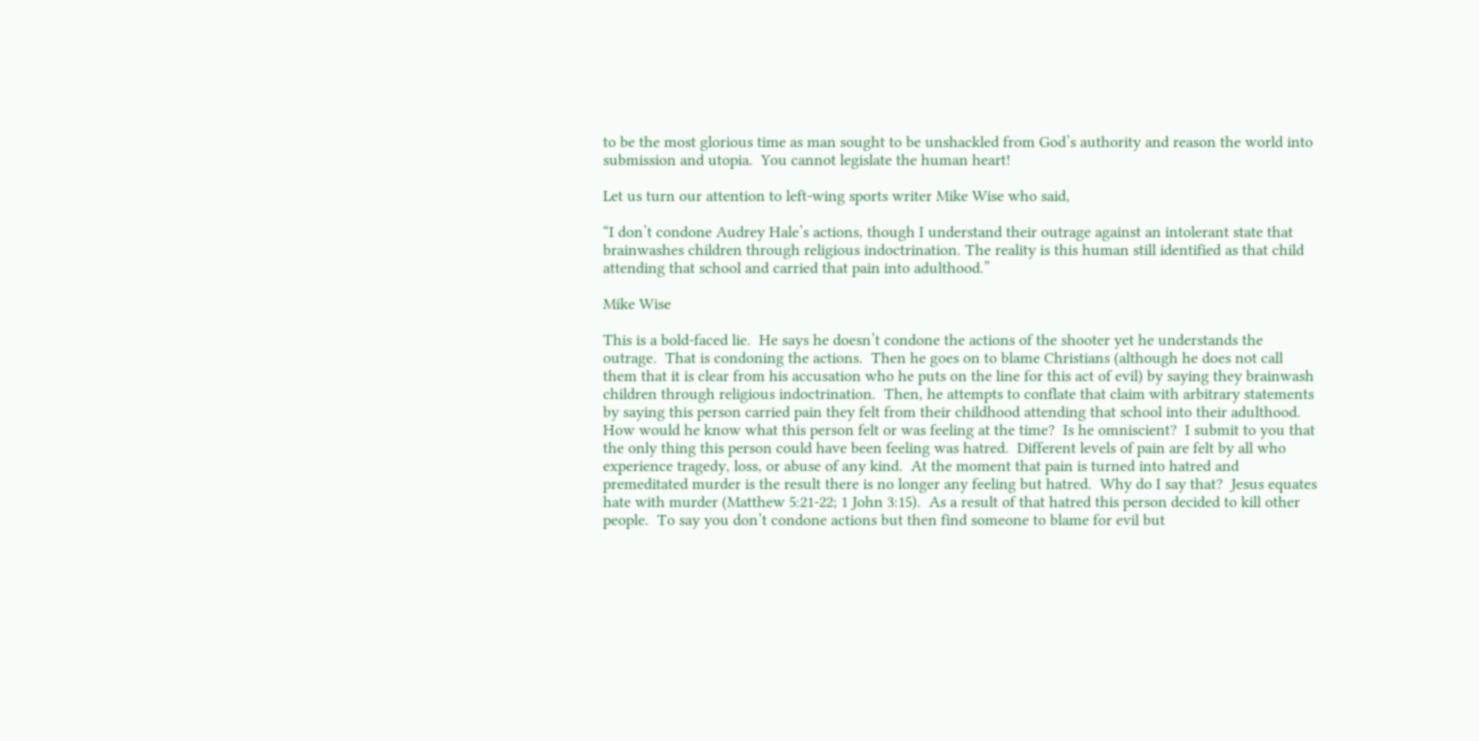to be the most glorious time as man sought to be unshackled from God’s authority and reason the world into submission and utopia.  You cannot legislate the human heart!

Let us turn our attention to left-wing sports writer Mike Wise who said,

“I don’t condone Audrey Hale’s actions, though I understand their outrage against an intolerant state that brainwashes children through religious indoctrination. The reality is this human still identified as that child attending that school and carried that pain into adulthood.”

Mike Wise

This is a bold-faced lie.  He says he doesn’t condone the actions of the shooter yet he understands the outrage.  That is condoning the actions.  Then he goes on to blame Christians (although he does not call them that it is clear from his accusation who he puts on the line for this act of evil) by saying they brainwash children through religious indoctrination.  Then, he attempts to conflate that claim with arbitrary statements by saying this person carried pain they felt from their childhood attending that school into their adulthood.  How would he know what this person felt or was feeling at the time?  Is he omniscient?  I submit to you that the only thing this person could have been feeling was hatred.  Different levels of pain are felt by all who experience tragedy, loss, or abuse of any kind.  At the moment that pain is turned into hatred and premeditated murder is the result there is no longer any feeling but hatred.  Why do I say that?  Jesus equates hate with murder (Matthew 5:21-22; 1 John 3:15).  As a result of that hatred this person decided to kill other people.  To say you don’t condone actions but then find someone to blame for evil but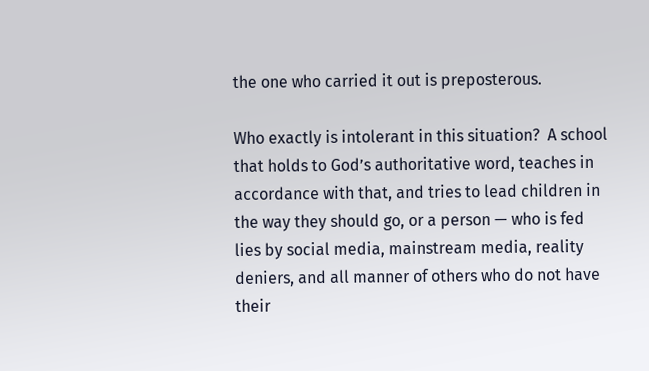the one who carried it out is preposterous.

Who exactly is intolerant in this situation?  A school that holds to God’s authoritative word, teaches in accordance with that, and tries to lead children in the way they should go, or a person — who is fed lies by social media, mainstream media, reality deniers, and all manner of others who do not have their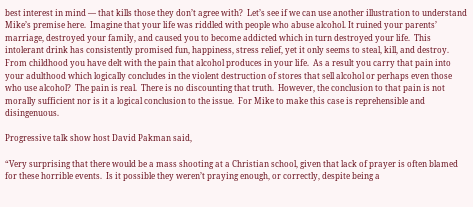best interest in mind — that kills those they don’t agree with?  Let’s see if we can use another illustration to understand Mike’s premise here.  Imagine that your life was riddled with people who abuse alcohol. It ruined your parents’ marriage, destroyed your family, and caused you to become addicted which in turn destroyed your life.  This intolerant drink has consistently promised fun, happiness, stress relief, yet it only seems to steal, kill, and destroy.  From childhood you have delt with the pain that alcohol produces in your life.  As a result you carry that pain into your adulthood which logically concludes in the violent destruction of stores that sell alcohol or perhaps even those who use alcohol?  The pain is real.  There is no discounting that truth.  However, the conclusion to that pain is not morally sufficient nor is it a logical conclusion to the issue.  For Mike to make this case is reprehensible and disingenuous.

Progressive talk show host David Pakman said,

“Very surprising that there would be a mass shooting at a Christian school, given that lack of prayer is often blamed for these horrible events.  Is it possible they weren’t praying enough, or correctly, despite being a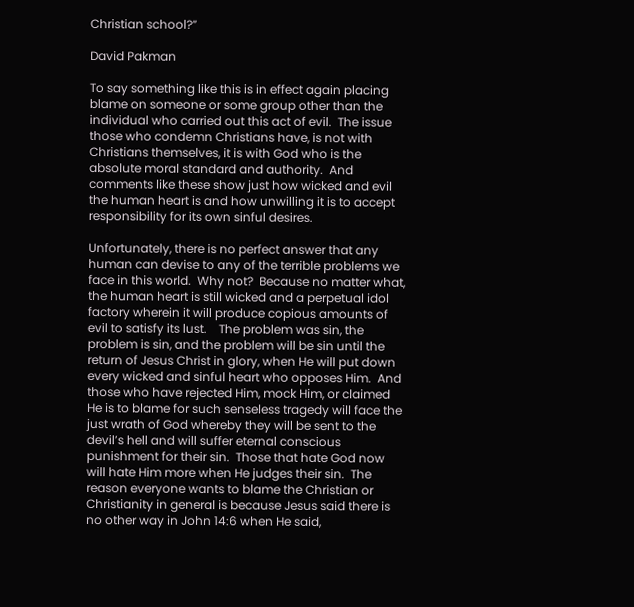Christian school?”

David Pakman

To say something like this is in effect again placing blame on someone or some group other than the individual who carried out this act of evil.  The issue those who condemn Christians have, is not with Christians themselves, it is with God who is the absolute moral standard and authority.  And comments like these show just how wicked and evil the human heart is and how unwilling it is to accept responsibility for its own sinful desires.

Unfortunately, there is no perfect answer that any human can devise to any of the terrible problems we face in this world.  Why not?  Because no matter what, the human heart is still wicked and a perpetual idol factory wherein it will produce copious amounts of evil to satisfy its lust.    The problem was sin, the problem is sin, and the problem will be sin until the return of Jesus Christ in glory, when He will put down every wicked and sinful heart who opposes Him.  And those who have rejected Him, mock Him, or claimed He is to blame for such senseless tragedy will face the just wrath of God whereby they will be sent to the devil’s hell and will suffer eternal conscious punishment for their sin.  Those that hate God now will hate Him more when He judges their sin.  The reason everyone wants to blame the Christian or Christianity in general is because Jesus said there is no other way in John 14:6 when He said,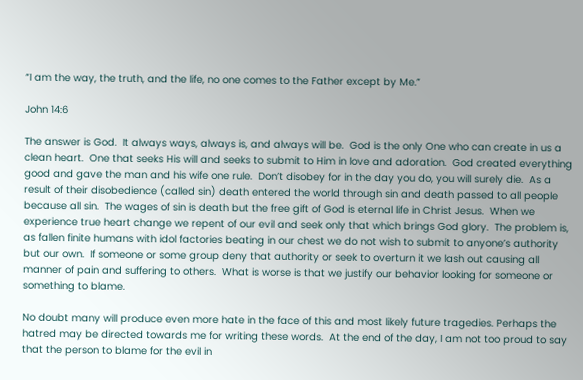“I am the way, the truth, and the life, no one comes to the Father except by Me.”

John 14:6

The answer is God.  It always ways, always is, and always will be.  God is the only One who can create in us a clean heart.  One that seeks His will and seeks to submit to Him in love and adoration.  God created everything good and gave the man and his wife one rule.  Don’t disobey for in the day you do, you will surely die.  As a result of their disobedience (called sin) death entered the world through sin and death passed to all people because all sin.  The wages of sin is death but the free gift of God is eternal life in Christ Jesus.  When we experience true heart change we repent of our evil and seek only that which brings God glory.  The problem is, as fallen finite humans with idol factories beating in our chest we do not wish to submit to anyone’s authority but our own.  If someone or some group deny that authority or seek to overturn it we lash out causing all manner of pain and suffering to others.  What is worse is that we justify our behavior looking for someone or something to blame.

No doubt many will produce even more hate in the face of this and most likely future tragedies. Perhaps the hatred may be directed towards me for writing these words.  At the end of the day, I am not too proud to say that the person to blame for the evil in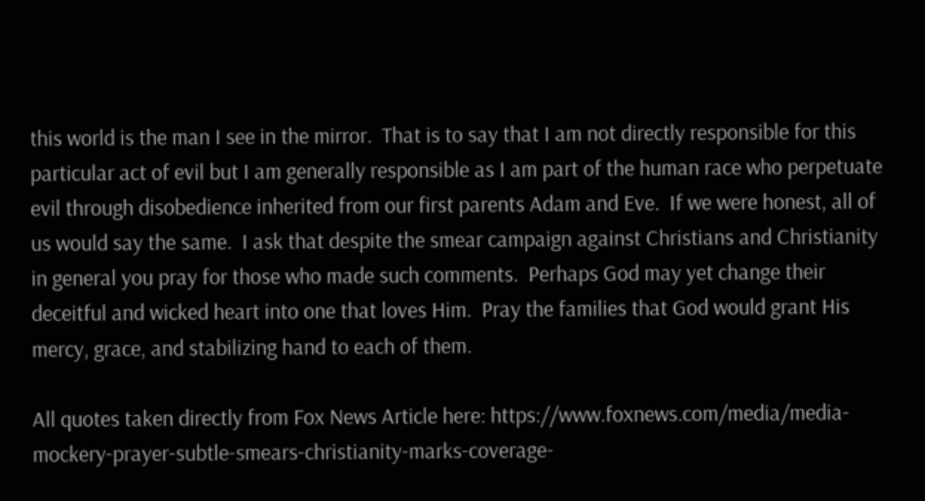this world is the man I see in the mirror.  That is to say that I am not directly responsible for this particular act of evil but I am generally responsible as I am part of the human race who perpetuate evil through disobedience inherited from our first parents Adam and Eve.  If we were honest, all of us would say the same.  I ask that despite the smear campaign against Christians and Christianity in general you pray for those who made such comments.  Perhaps God may yet change their deceitful and wicked heart into one that loves Him.  Pray the families that God would grant His mercy, grace, and stabilizing hand to each of them.

All quotes taken directly from Fox News Article here: https://www.foxnews.com/media/media-mockery-prayer-subtle-smears-christianity-marks-coverage-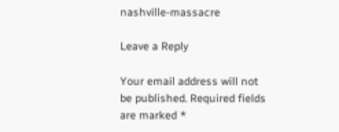nashville-massacre

Leave a Reply

Your email address will not be published. Required fields are marked *